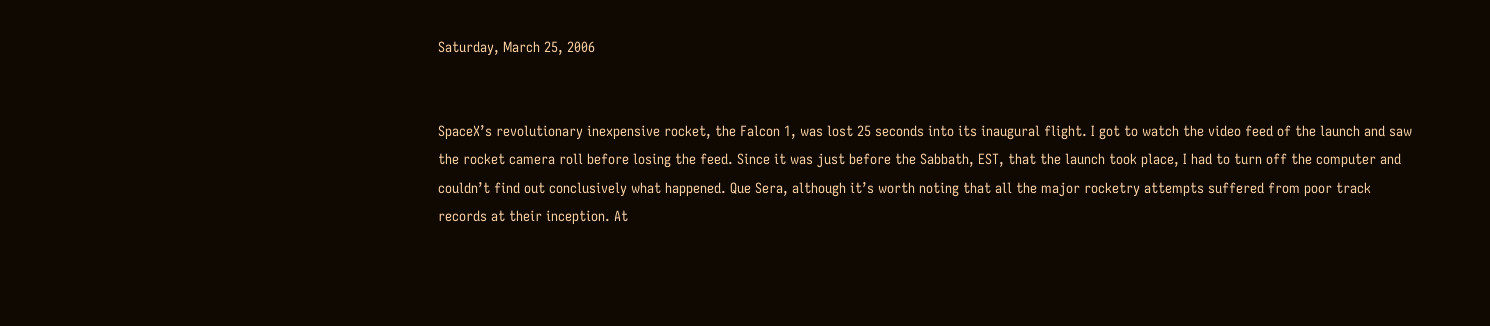Saturday, March 25, 2006


SpaceX’s revolutionary inexpensive rocket, the Falcon 1, was lost 25 seconds into its inaugural flight. I got to watch the video feed of the launch and saw the rocket camera roll before losing the feed. Since it was just before the Sabbath, EST, that the launch took place, I had to turn off the computer and couldn’t find out conclusively what happened. Que Sera, although it’s worth noting that all the major rocketry attempts suffered from poor track records at their inception. At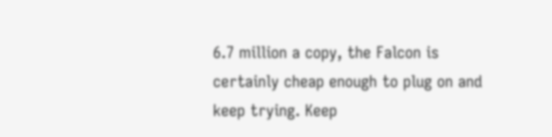6.7 million a copy, the Falcon is certainly cheap enough to plug on and keep trying. Keep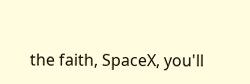the faith, SpaceX, you'll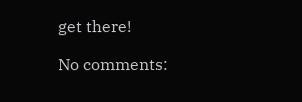get there!

No comments: